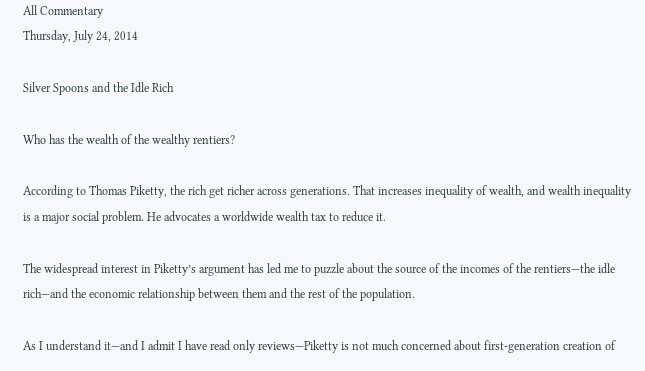All Commentary
Thursday, July 24, 2014

Silver Spoons and the Idle Rich

Who has the wealth of the wealthy rentiers?

According to Thomas Piketty, the rich get richer across generations. That increases inequality of wealth, and wealth inequality is a major social problem. He advocates a worldwide wealth tax to reduce it.

The widespread interest in Piketty’s argument has led me to puzzle about the source of the incomes of the rentiers—the idle rich—and the economic relationship between them and the rest of the population.

As I understand it—and I admit I have read only reviews—Piketty is not much concerned about first-generation creation of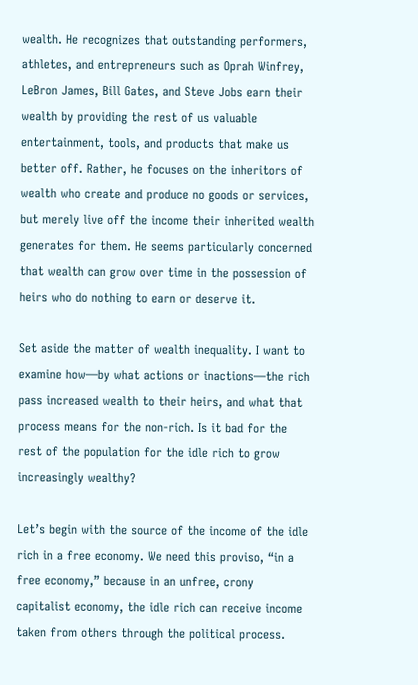wealth. He recognizes that outstanding performers, athletes, and entrepreneurs such as Oprah Winfrey, LeBron James, Bill Gates, and Steve Jobs earn their wealth by providing the rest of us valuable entertainment, tools, and products that make us better off. Rather, he focuses on the inheritors of wealth who create and produce no goods or services, but merely live off the income their inherited wealth generates for them. He seems particularly concerned that wealth can grow over time in the possession of heirs who do nothing to earn or deserve it.

Set aside the matter of wealth inequality. I want to examine how—by what actions or inactions—the rich pass increased wealth to their heirs, and what that process means for the non-rich. Is it bad for the rest of the population for the idle rich to grow increasingly wealthy?

Let’s begin with the source of the income of the idle rich in a free economy. We need this proviso, “in a free economy,” because in an unfree, crony capitalist economy, the idle rich can receive income taken from others through the political process.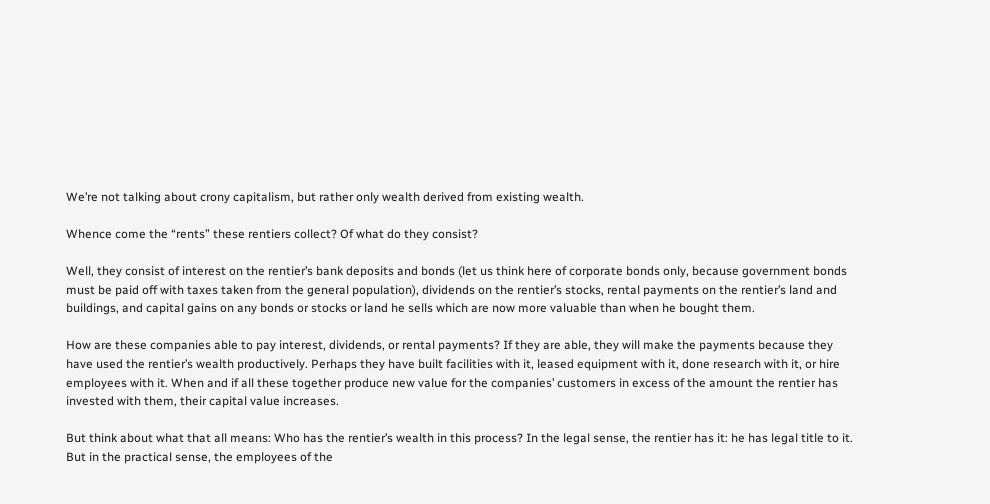We’re not talking about crony capitalism, but rather only wealth derived from existing wealth.

Whence come the “rents” these rentiers collect? Of what do they consist?

Well, they consist of interest on the rentier’s bank deposits and bonds (let us think here of corporate bonds only, because government bonds must be paid off with taxes taken from the general population), dividends on the rentier’s stocks, rental payments on the rentier’s land and buildings, and capital gains on any bonds or stocks or land he sells which are now more valuable than when he bought them.

How are these companies able to pay interest, dividends, or rental payments? If they are able, they will make the payments because they have used the rentier’s wealth productively. Perhaps they have built facilities with it, leased equipment with it, done research with it, or hire employees with it. When and if all these together produce new value for the companies’ customers in excess of the amount the rentier has invested with them, their capital value increases.

But think about what that all means: Who has the rentier’s wealth in this process? In the legal sense, the rentier has it: he has legal title to it. But in the practical sense, the employees of the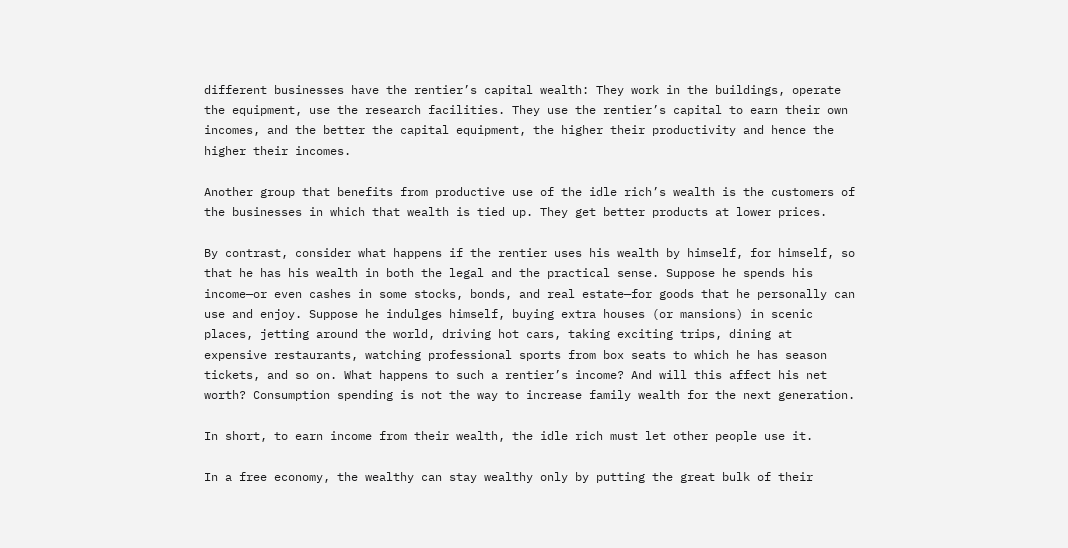different businesses have the rentier’s capital wealth: They work in the buildings, operate the equipment, use the research facilities. They use the rentier’s capital to earn their own incomes, and the better the capital equipment, the higher their productivity and hence the higher their incomes.

Another group that benefits from productive use of the idle rich’s wealth is the customers of the businesses in which that wealth is tied up. They get better products at lower prices.

By contrast, consider what happens if the rentier uses his wealth by himself, for himself, so that he has his wealth in both the legal and the practical sense. Suppose he spends his income—or even cashes in some stocks, bonds, and real estate—for goods that he personally can use and enjoy. Suppose he indulges himself, buying extra houses (or mansions) in scenic places, jetting around the world, driving hot cars, taking exciting trips, dining at expensive restaurants, watching professional sports from box seats to which he has season tickets, and so on. What happens to such a rentier’s income? And will this affect his net worth? Consumption spending is not the way to increase family wealth for the next generation.

In short, to earn income from their wealth, the idle rich must let other people use it.

In a free economy, the wealthy can stay wealthy only by putting the great bulk of their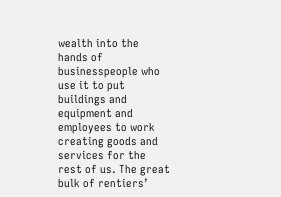wealth into the hands of businesspeople who use it to put buildings and equipment and employees to work creating goods and services for the rest of us. The great bulk of rentiers’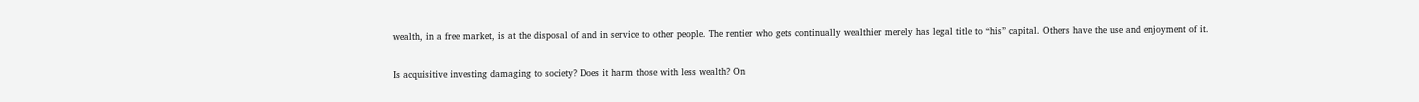wealth, in a free market, is at the disposal of and in service to other people. The rentier who gets continually wealthier merely has legal title to “his” capital. Others have the use and enjoyment of it.

Is acquisitive investing damaging to society? Does it harm those with less wealth? On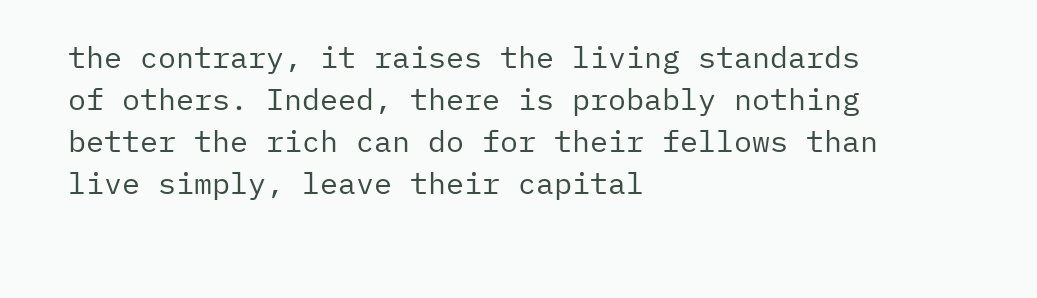the contrary, it raises the living standards of others. Indeed, there is probably nothing better the rich can do for their fellows than live simply, leave their capital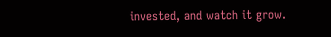invested, and watch it grow.